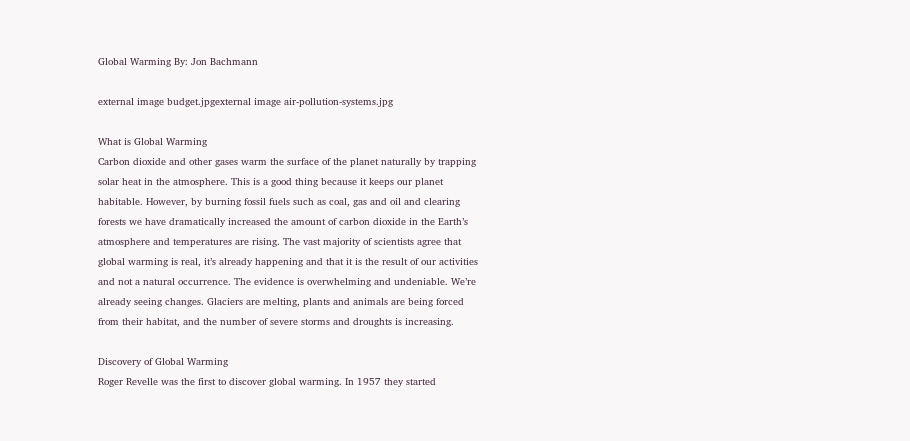Global Warming By: Jon Bachmann

external image budget.jpgexternal image air-pollution-systems.jpg

What is Global Warming
Carbon dioxide and other gases warm the surface of the planet naturally by trapping solar heat in the atmosphere. This is a good thing because it keeps our planet habitable. However, by burning fossil fuels such as coal, gas and oil and clearing forests we have dramatically increased the amount of carbon dioxide in the Earth’s atmosphere and temperatures are rising. The vast majority of scientists agree that global warming is real, it’s already happening and that it is the result of our activities and not a natural occurrence. The evidence is overwhelming and undeniable. We’re already seeing changes. Glaciers are melting, plants and animals are being forced from their habitat, and the number of severe storms and droughts is increasing.

Discovery of Global Warming
Roger Revelle was the first to discover global warming. In 1957 they started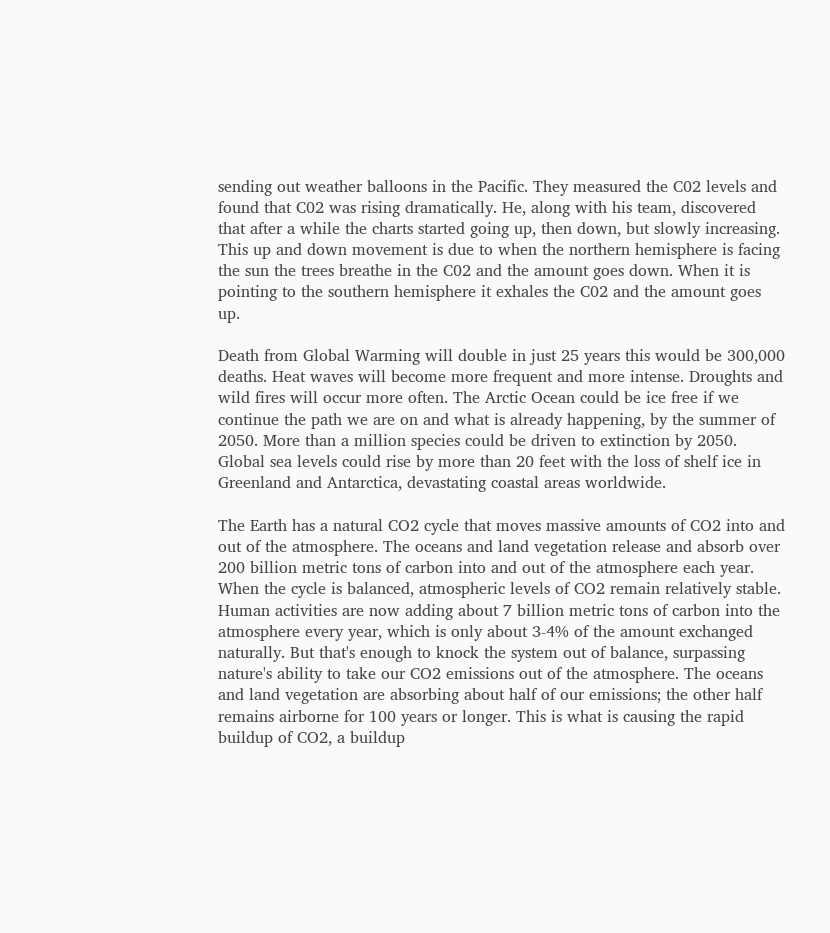sending out weather balloons in the Pacific. They measured the C02 levels and found that C02 was rising dramatically. He, along with his team, discovered that after a while the charts started going up, then down, but slowly increasing. This up and down movement is due to when the northern hemisphere is facing the sun the trees breathe in the C02 and the amount goes down. When it is pointing to the southern hemisphere it exhales the C02 and the amount goes up.

Death from Global Warming will double in just 25 years this would be 300,000 deaths. Heat waves will become more frequent and more intense. Droughts and wild fires will occur more often. The Arctic Ocean could be ice free if we continue the path we are on and what is already happening, by the summer of 2050. More than a million species could be driven to extinction by 2050. Global sea levels could rise by more than 20 feet with the loss of shelf ice in Greenland and Antarctica, devastating coastal areas worldwide.

The Earth has a natural CO2 cycle that moves massive amounts of CO2 into and out of the atmosphere. The oceans and land vegetation release and absorb over 200 billion metric tons of carbon into and out of the atmosphere each year. When the cycle is balanced, atmospheric levels of CO2 remain relatively stable. Human activities are now adding about 7 billion metric tons of carbon into the atmosphere every year, which is only about 3-4% of the amount exchanged naturally. But that's enough to knock the system out of balance, surpassing nature's ability to take our CO2 emissions out of the atmosphere. The oceans and land vegetation are absorbing about half of our emissions; the other half remains airborne for 100 years or longer. This is what is causing the rapid buildup of CO2, a buildup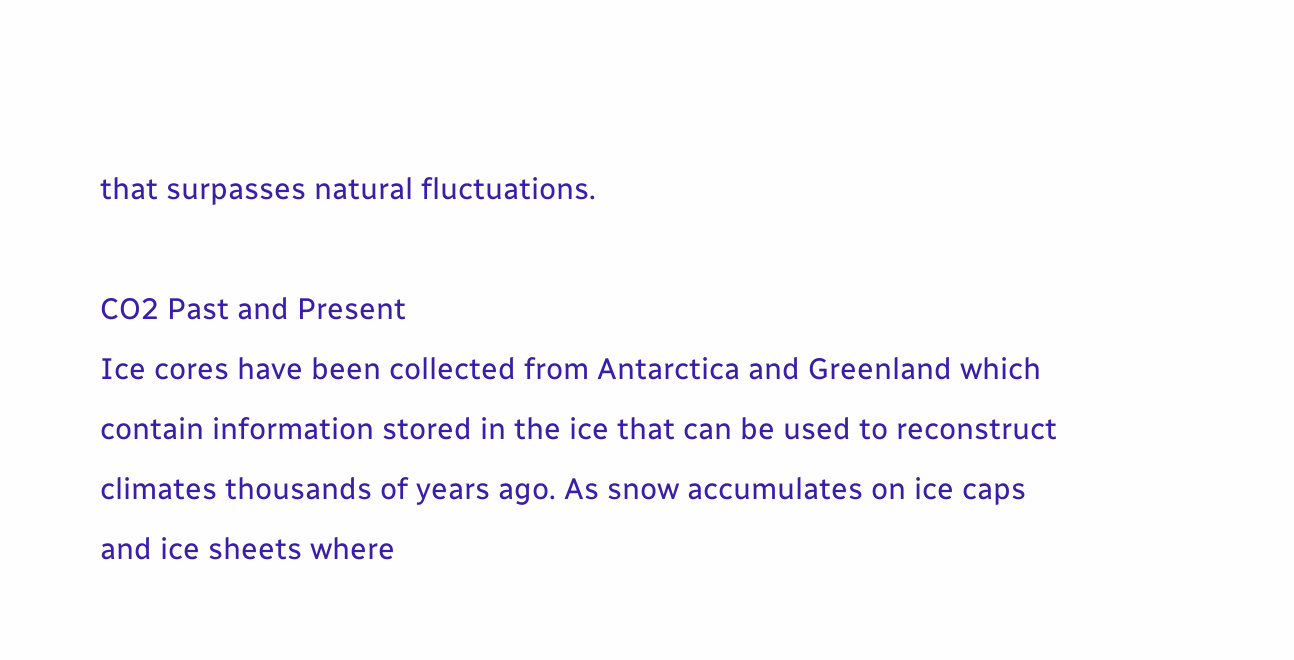that surpasses natural fluctuations.

CO2 Past and Present
Ice cores have been collected from Antarctica and Greenland which contain information stored in the ice that can be used to reconstruct climates thousands of years ago. As snow accumulates on ice caps and ice sheets where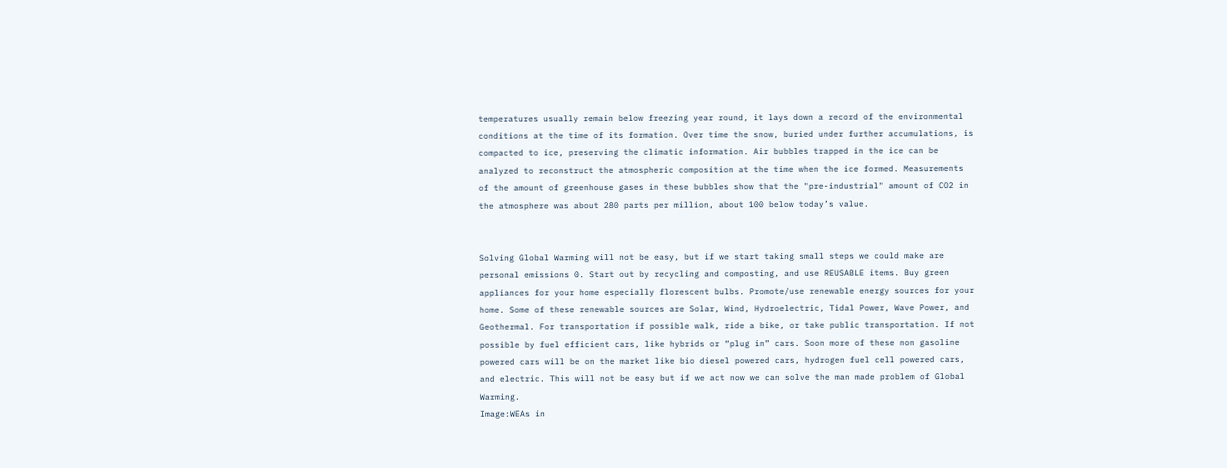temperatures usually remain below freezing year round, it lays down a record of the environmental conditions at the time of its formation. Over time the snow, buried under further accumulations, is compacted to ice, preserving the climatic information. Air bubbles trapped in the ice can be analyzed to reconstruct the atmospheric composition at the time when the ice formed. Measurements of the amount of greenhouse gases in these bubbles show that the "pre-industrial" amount of CO2 in the atmosphere was about 280 parts per million, about 100 below today’s value.


Solving Global Warming will not be easy, but if we start taking small steps we could make are personal emissions 0. Start out by recycling and composting, and use REUSABLE items. Buy green appliances for your home especially florescent bulbs. Promote/use renewable energy sources for your home. Some of these renewable sources are Solar, Wind, Hydroelectric, Tidal Power, Wave Power, and Geothermal. For transportation if possible walk, ride a bike, or take public transportation. If not possible by fuel efficient cars, like hybrids or “plug in” cars. Soon more of these non gasoline powered cars will be on the market like bio diesel powered cars, hydrogen fuel cell powered cars, and electric. This will not be easy but if we act now we can solve the man made problem of Global Warming.
Image:WEAs in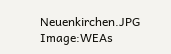Neuenkirchen.JPG
Image:WEAs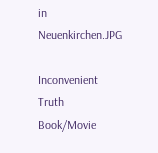in Neuenkirchen.JPG

Inconvenient Truth Book/Movie